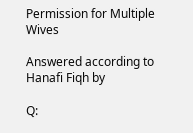Permission for Multiple Wives

Answered according to Hanafi Fiqh by

Q: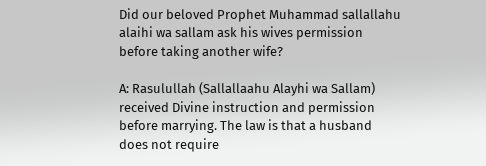Did our beloved Prophet Muhammad sallallahu alaihi wa sallam ask his wives permission before taking another wife?

A: Rasulullah (Sallallaahu Alayhi wa Sallam) received Divine instruction and permission before marrying. The law is that a husband does not require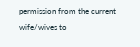permission from the current wife/wives to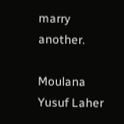marry another.

Moulana Yusuf Laher